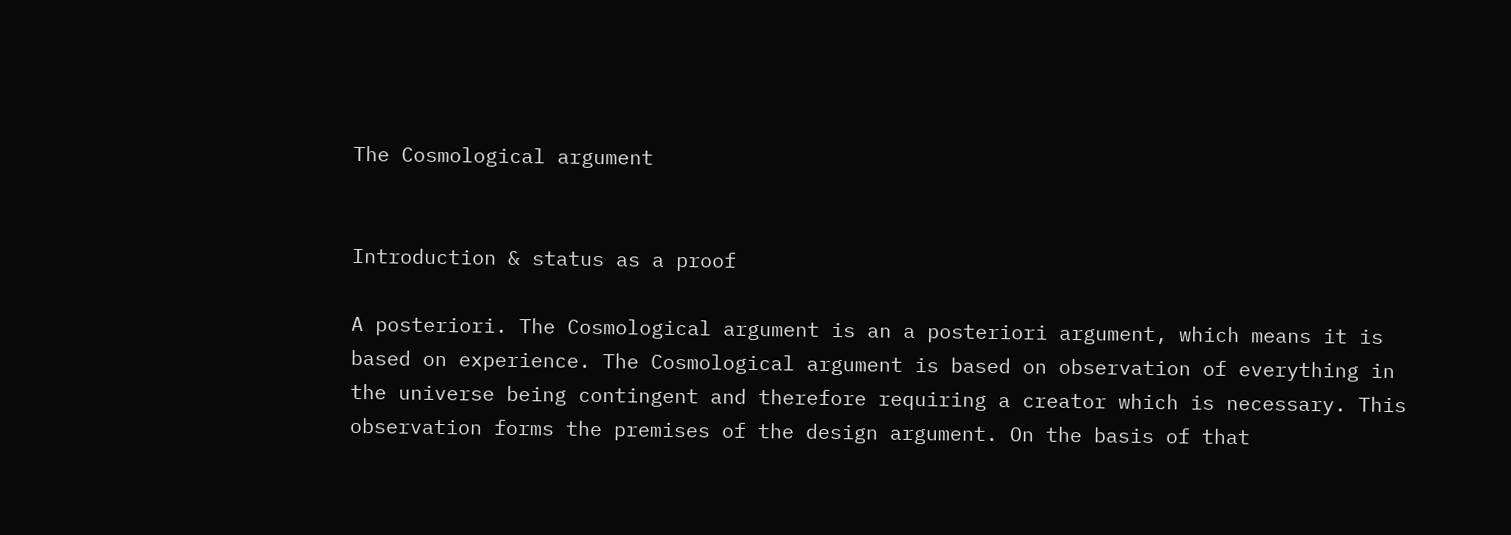The Cosmological argument


Introduction & status as a proof

A posteriori. The Cosmological argument is an a posteriori argument, which means it is based on experience. The Cosmological argument is based on observation of everything in the universe being contingent and therefore requiring a creator which is necessary. This observation forms the premises of the design argument. On the basis of that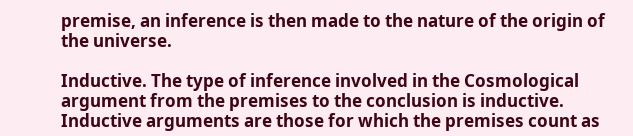premise, an inference is then made to the nature of the origin of the universe.

Inductive. The type of inference involved in the Cosmological argument from the premises to the conclusion is inductive. Inductive arguments are those for which the premises count as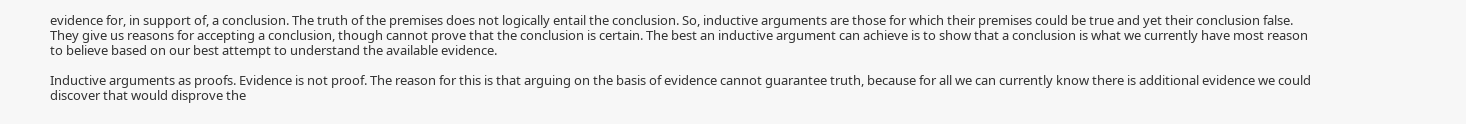evidence for, in support of, a conclusion. The truth of the premises does not logically entail the conclusion. So, inductive arguments are those for which their premises could be true and yet their conclusion false. They give us reasons for accepting a conclusion, though cannot prove that the conclusion is certain. The best an inductive argument can achieve is to show that a conclusion is what we currently have most reason to believe based on our best attempt to understand the available evidence.

Inductive arguments as proofs. Evidence is not proof. The reason for this is that arguing on the basis of evidence cannot guarantee truth, because for all we can currently know there is additional evidence we could discover that would disprove the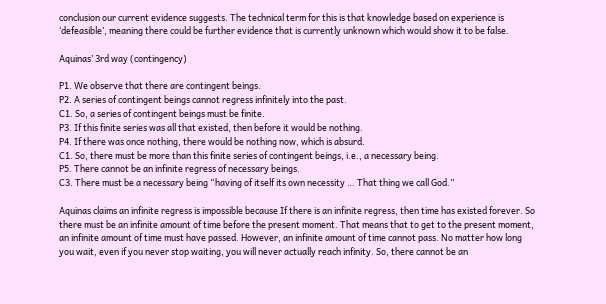conclusion our current evidence suggests. The technical term for this is that knowledge based on experience is ‘defeasible’, meaning there could be further evidence that is currently unknown which would show it to be false.

Aquinas’ 3rd way (contingency)

P1. We observe that there are contingent beings.
P2. A series of contingent beings cannot regress infinitely into the past.
C1. So, a series of contingent beings must be finite.
P3. If this finite series was all that existed, then before it would be nothing.
P4. If there was once nothing, there would be nothing now, which is absurd.
C1. So, there must be more than this finite series of contingent beings, i.e., a necessary being.
P5. There cannot be an infinite regress of necessary beings.
C3. There must be a necessary being “having of itself its own necessity … That thing we call God.”

Aquinas claims an infinite regress is impossible because If there is an infinite regress, then time has existed forever. So there must be an infinite amount of time before the present moment. That means that to get to the present moment, an infinite amount of time must have passed. However, an infinite amount of time cannot pass. No matter how long you wait, even if you never stop waiting, you will never actually reach infinity. So, there cannot be an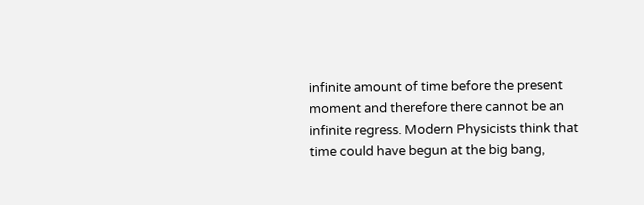infinite amount of time before the present moment and therefore there cannot be an infinite regress. Modern Physicists think that time could have begun at the big bang,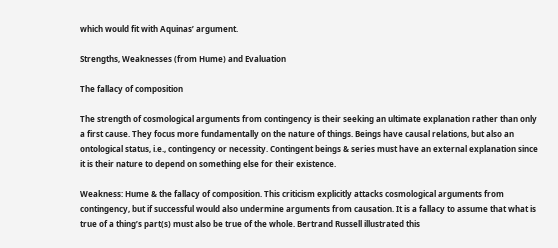which would fit with Aquinas’ argument.

Strengths, Weaknesses (from Hume) and Evaluation

The fallacy of composition

The strength of cosmological arguments from contingency is their seeking an ultimate explanation rather than only a first cause. They focus more fundamentally on the nature of things. Beings have causal relations, but also an ontological status, i.e., contingency or necessity. Contingent beings & series must have an external explanation since it is their nature to depend on something else for their existence.

Weakness: Hume & the fallacy of composition. This criticism explicitly attacks cosmological arguments from contingency, but if successful would also undermine arguments from causation. It is a fallacy to assume that what is true of a thing’s part(s) must also be true of the whole. Bertrand Russell illustrated this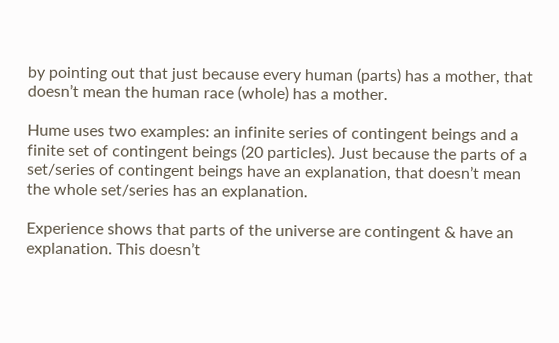by pointing out that just because every human (parts) has a mother, that doesn’t mean the human race (whole) has a mother.

Hume uses two examples: an infinite series of contingent beings and a finite set of contingent beings (20 particles). Just because the parts of a set/series of contingent beings have an explanation, that doesn’t mean the whole set/series has an explanation.

Experience shows that parts of the universe are contingent & have an explanation. This doesn’t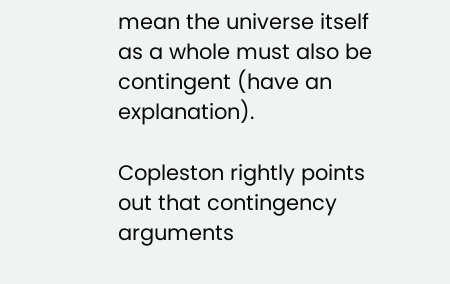mean the universe itself as a whole must also be contingent (have an explanation).

Copleston rightly points out that contingency arguments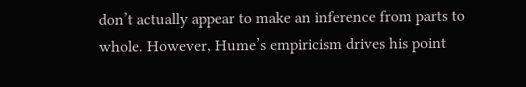don’t actually appear to make an inference from parts to whole. However, Hume’s empiricism drives his point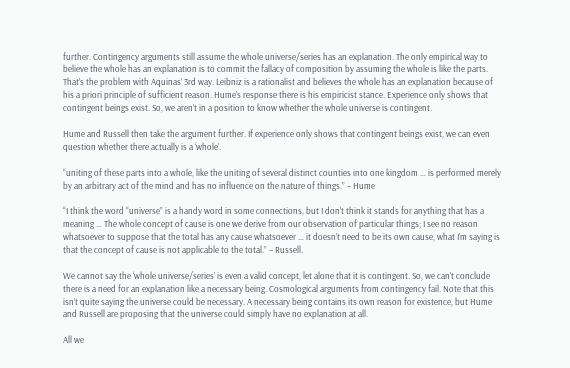further. Contingency arguments still assume the whole universe/series has an explanation. The only empirical way to believe the whole has an explanation is to commit the fallacy of composition by assuming the whole is like the parts. That’s the problem with Aquinas’ 3rd way. Leibniz is a rationalist and believes the whole has an explanation because of his a priori principle of sufficient reason. Hume’s response there is his empiricist stance. Experience only shows that contingent beings exist. So, we aren’t in a position to know whether the whole universe is contingent.

Hume and Russell then take the argument further. If experience only shows that contingent beings exist, we can even question whether there actually is a ‘whole’.

“uniting of these parts into a whole, like the uniting of several distinct counties into one kingdom … is performed merely by an arbitrary act of the mind and has no influence on the nature of things.” – Hume

“I think the word “universe” is a handy word in some connections, but I don’t think it stands for anything that has a meaning … The whole concept of cause is one we derive from our observation of particular things; I see no reason whatsoever to suppose that the total has any cause whatsoever … it doesn’t need to be its own cause, what I’m saying is that the concept of cause is not applicable to the total.” – Russell.

We cannot say the ‘whole universe/series’ is even a valid concept, let alone that it is contingent. So, we can’t conclude there is a need for an explanation like a necessary being. Cosmological arguments from contingency fail. Note that this isn’t quite saying the universe could be necessary. A necessary being contains its own reason for existence, but Hume and Russell are proposing that the universe could simply have no explanation at all.

All we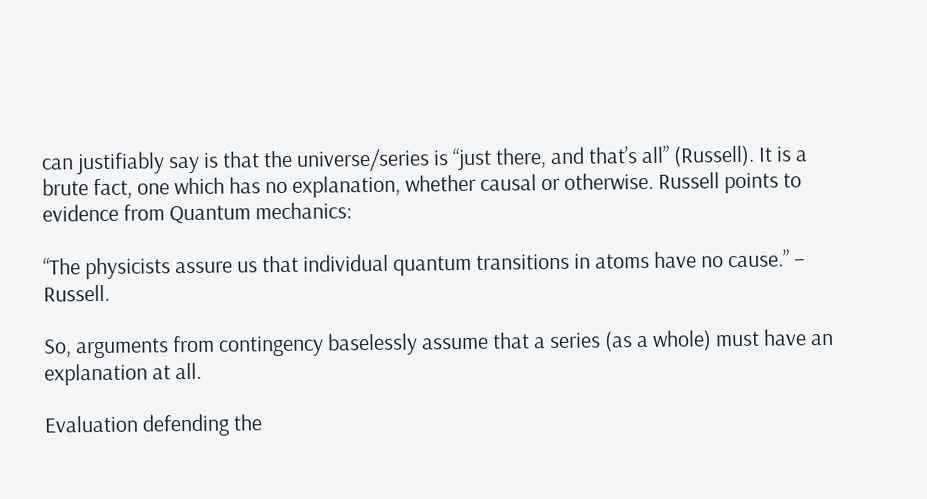can justifiably say is that the universe/series is “just there, and that’s all” (Russell). It is a brute fact, one which has no explanation, whether causal or otherwise. Russell points to evidence from Quantum mechanics:

“The physicists assure us that individual quantum transitions in atoms have no cause.” – Russell.

So, arguments from contingency baselessly assume that a series (as a whole) must have an explanation at all.

Evaluation defending the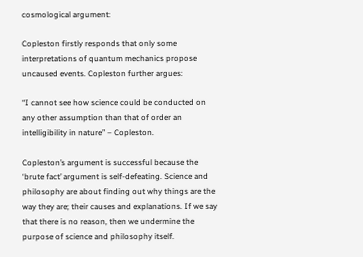cosmological argument:

Copleston firstly responds that only some interpretations of quantum mechanics propose uncaused events. Copleston further argues:

“I cannot see how science could be conducted on any other assumption than that of order an intelligibility in nature” – Copleston.

Copleston’s argument is successful because the ‘brute fact’ argument is self-defeating. Science and philosophy are about finding out why things are the way they are; their causes and explanations. If we say that there is no reason, then we undermine the purpose of science and philosophy itself.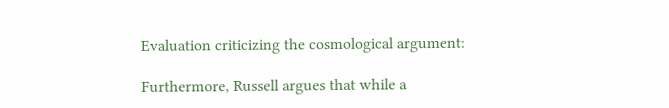Evaluation criticizing the cosmological argument:

Furthermore, Russell argues that while a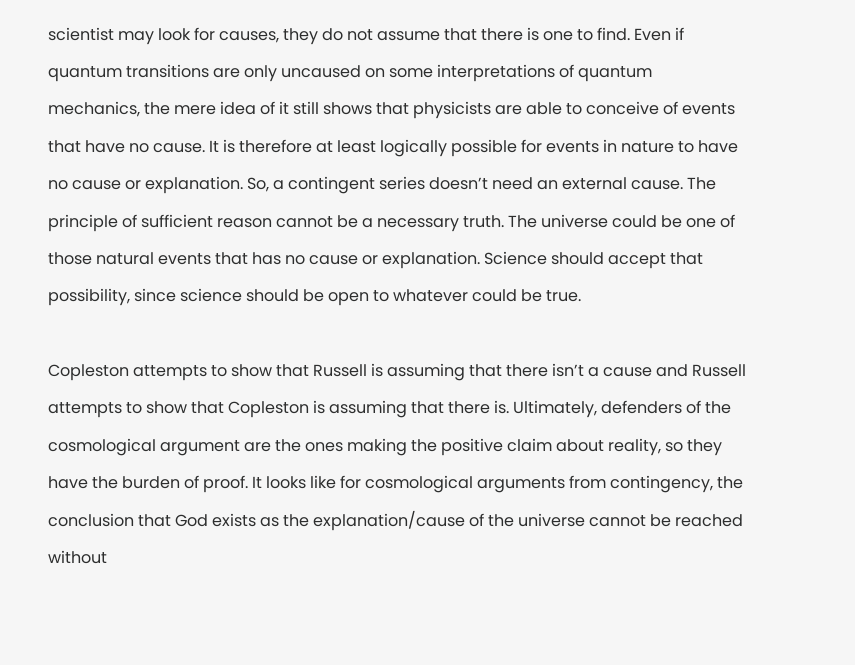scientist may look for causes, they do not assume that there is one to find. Even if quantum transitions are only uncaused on some interpretations of quantum mechanics, the mere idea of it still shows that physicists are able to conceive of events that have no cause. It is therefore at least logically possible for events in nature to have no cause or explanation. So, a contingent series doesn’t need an external cause. The principle of sufficient reason cannot be a necessary truth. The universe could be one of those natural events that has no cause or explanation. Science should accept that possibility, since science should be open to whatever could be true.

Copleston attempts to show that Russell is assuming that there isn’t a cause and Russell attempts to show that Copleston is assuming that there is. Ultimately, defenders of the cosmological argument are the ones making the positive claim about reality, so they have the burden of proof. It looks like for cosmological arguments from contingency, the conclusion that God exists as the explanation/cause of the universe cannot be reached without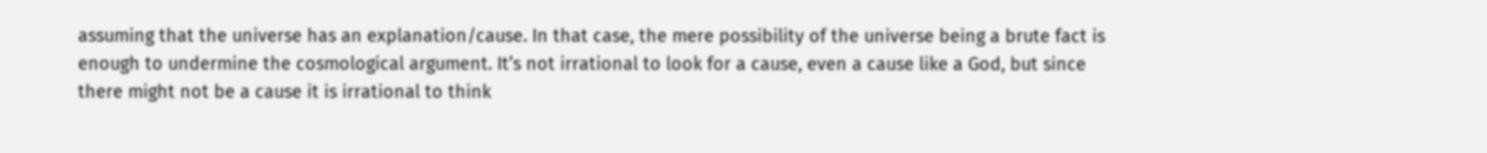assuming that the universe has an explanation/cause. In that case, the mere possibility of the universe being a brute fact is enough to undermine the cosmological argument. It’s not irrational to look for a cause, even a cause like a God, but since there might not be a cause it is irrational to think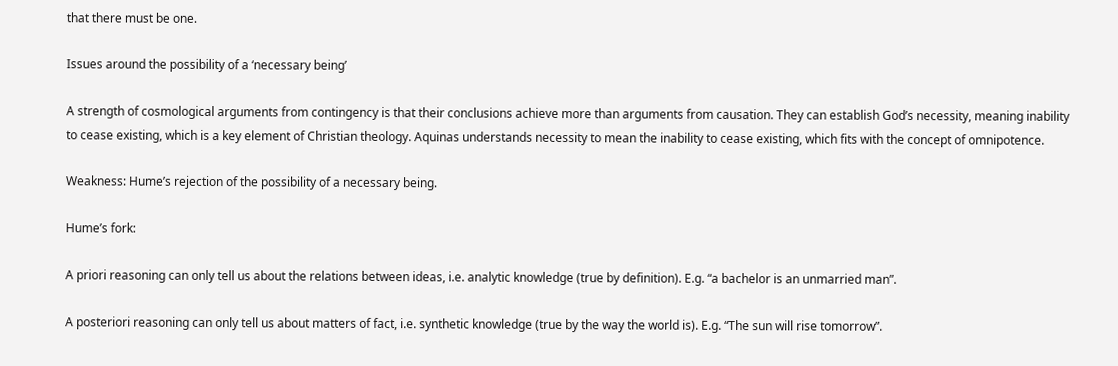that there must be one.

Issues around the possibility of a ‘necessary being’

A strength of cosmological arguments from contingency is that their conclusions achieve more than arguments from causation. They can establish God’s necessity, meaning inability to cease existing, which is a key element of Christian theology. Aquinas understands necessity to mean the inability to cease existing, which fits with the concept of omnipotence.

Weakness: Hume’s rejection of the possibility of a necessary being.

Hume’s fork:

A priori reasoning can only tell us about the relations between ideas, i.e. analytic knowledge (true by definition). E.g. “a bachelor is an unmarried man”.

A posteriori reasoning can only tell us about matters of fact, i.e. synthetic knowledge (true by the way the world is). E.g. “The sun will rise tomorrow”.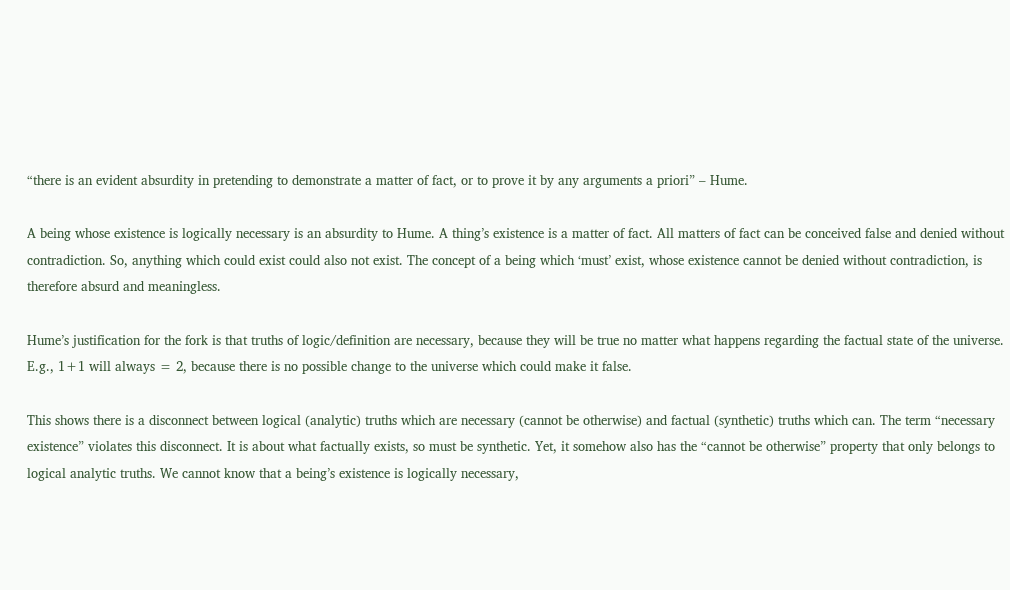“there is an evident absurdity in pretending to demonstrate a matter of fact, or to prove it by any arguments a priori” – Hume.

A being whose existence is logically necessary is an absurdity to Hume. A thing’s existence is a matter of fact. All matters of fact can be conceived false and denied without contradiction. So, anything which could exist could also not exist. The concept of a being which ‘must’ exist, whose existence cannot be denied without contradiction, is therefore absurd and meaningless.

Hume’s justification for the fork is that truths of logic/definition are necessary, because they will be true no matter what happens regarding the factual state of the universe. E.g., 1+1 will always = 2, because there is no possible change to the universe which could make it false.

This shows there is a disconnect between logical (analytic) truths which are necessary (cannot be otherwise) and factual (synthetic) truths which can. The term “necessary existence” violates this disconnect. It is about what factually exists, so must be synthetic. Yet, it somehow also has the “cannot be otherwise” property that only belongs to logical analytic truths. We cannot know that a being’s existence is logically necessary,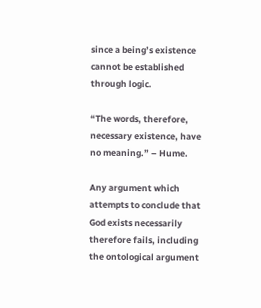since a being’s existence cannot be established through logic.

“The words, therefore, necessary existence, have no meaning.” – Hume.

Any argument which attempts to conclude that God exists necessarily therefore fails, including the ontological argument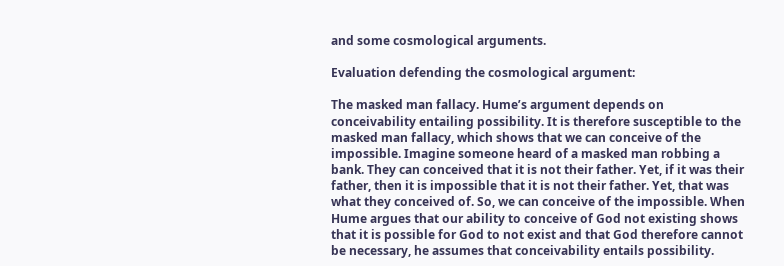and some cosmological arguments.

Evaluation defending the cosmological argument:

The masked man fallacy. Hume’s argument depends on conceivability entailing possibility. It is therefore susceptible to the masked man fallacy, which shows that we can conceive of the impossible. Imagine someone heard of a masked man robbing a bank. They can conceived that it is not their father. Yet, if it was their father, then it is impossible that it is not their father. Yet, that was what they conceived of. So, we can conceive of the impossible. When Hume argues that our ability to conceive of God not existing shows that it is possible for God to not exist and that God therefore cannot be necessary, he assumes that conceivability entails possibility.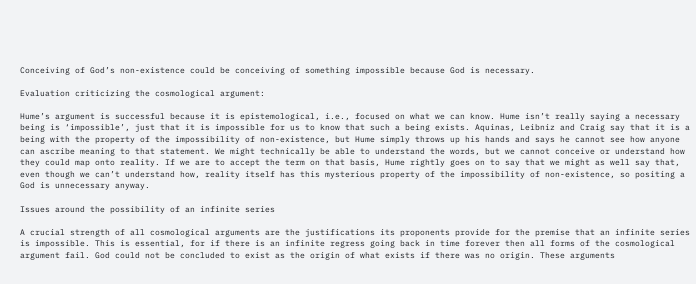Conceiving of God’s non-existence could be conceiving of something impossible because God is necessary.

Evaluation criticizing the cosmological argument:

Hume’s argument is successful because it is epistemological, i.e., focused on what we can know. Hume isn’t really saying a necessary being is ‘impossible’, just that it is impossible for us to know that such a being exists. Aquinas, Leibniz and Craig say that it is a being with the property of the impossibility of non-existence, but Hume simply throws up his hands and says he cannot see how anyone can ascribe meaning to that statement. We might technically be able to understand the words, but we cannot conceive or understand how they could map onto reality. If we are to accept the term on that basis, Hume rightly goes on to say that we might as well say that, even though we can’t understand how, reality itself has this mysterious property of the impossibility of non-existence, so positing a God is unnecessary anyway.

Issues around the possibility of an infinite series

A crucial strength of all cosmological arguments are the justifications its proponents provide for the premise that an infinite series is impossible. This is essential, for if there is an infinite regress going back in time forever then all forms of the cosmological argument fail. God could not be concluded to exist as the origin of what exists if there was no origin. These arguments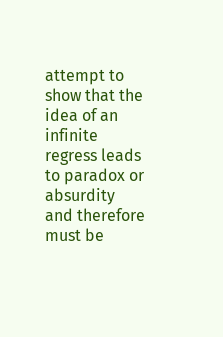attempt to show that the idea of an infinite regress leads to paradox or absurdity and therefore must be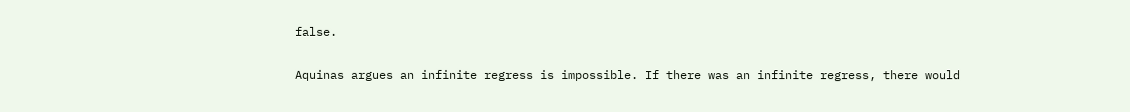false.

Aquinas argues an infinite regress is impossible. If there was an infinite regress, there would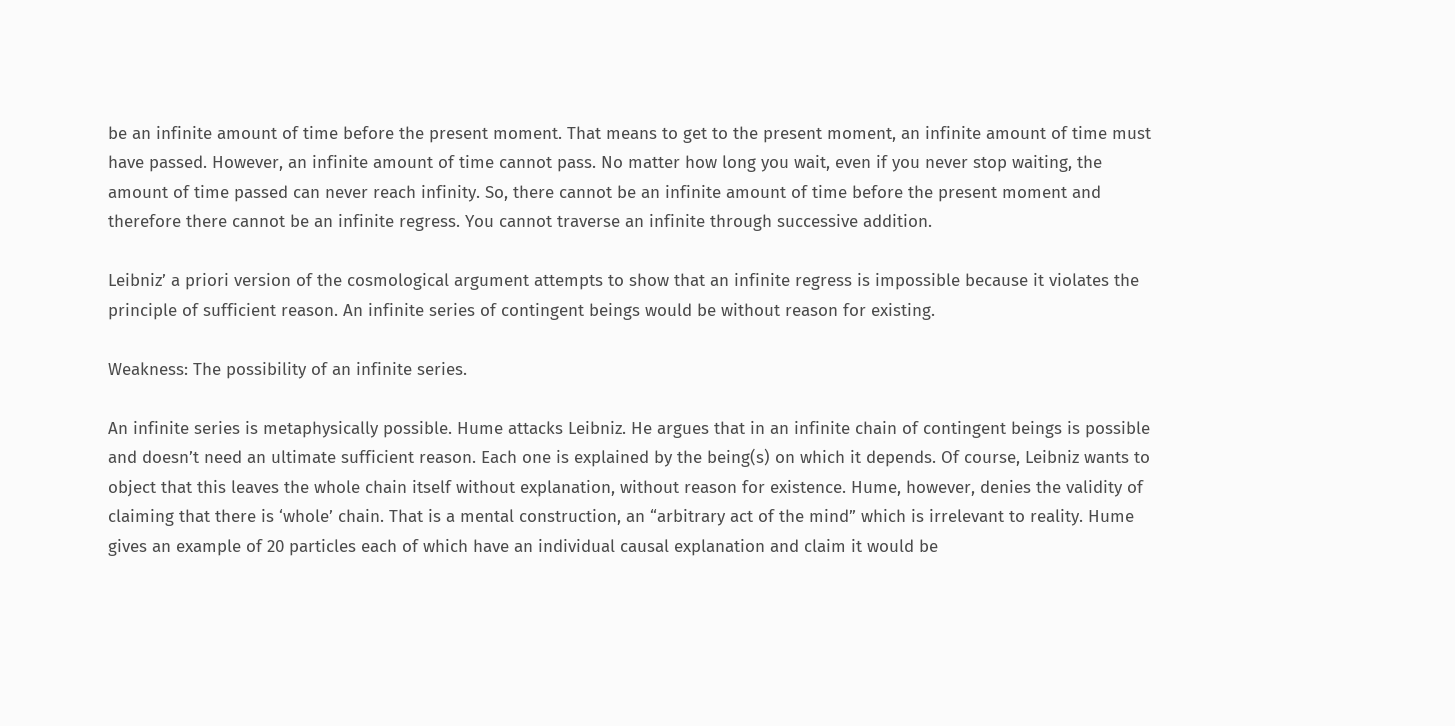be an infinite amount of time before the present moment. That means to get to the present moment, an infinite amount of time must have passed. However, an infinite amount of time cannot pass. No matter how long you wait, even if you never stop waiting, the amount of time passed can never reach infinity. So, there cannot be an infinite amount of time before the present moment and therefore there cannot be an infinite regress. You cannot traverse an infinite through successive addition.

Leibniz’ a priori version of the cosmological argument attempts to show that an infinite regress is impossible because it violates the principle of sufficient reason. An infinite series of contingent beings would be without reason for existing.

Weakness: The possibility of an infinite series.

An infinite series is metaphysically possible. Hume attacks Leibniz. He argues that in an infinite chain of contingent beings is possible and doesn’t need an ultimate sufficient reason. Each one is explained by the being(s) on which it depends. Of course, Leibniz wants to object that this leaves the whole chain itself without explanation, without reason for existence. Hume, however, denies the validity of claiming that there is ‘whole’ chain. That is a mental construction, an “arbitrary act of the mind” which is irrelevant to reality. Hume gives an example of 20 particles each of which have an individual causal explanation and claim it would be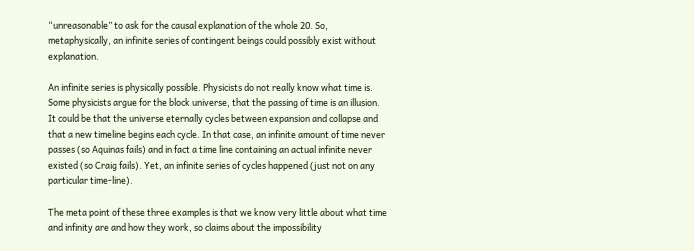“unreasonable” to ask for the causal explanation of the whole 20. So, metaphysically, an infinite series of contingent beings could possibly exist without explanation.

An infinite series is physically possible. Physicists do not really know what time is. Some physicists argue for the block universe, that the passing of time is an illusion. It could be that the universe eternally cycles between expansion and collapse and that a new timeline begins each cycle. In that case, an infinite amount of time never passes (so Aquinas fails) and in fact a time line containing an actual infinite never existed (so Craig fails). Yet, an infinite series of cycles happened (just not on any particular time-line).

The meta point of these three examples is that we know very little about what time and infinity are and how they work, so claims about the impossibility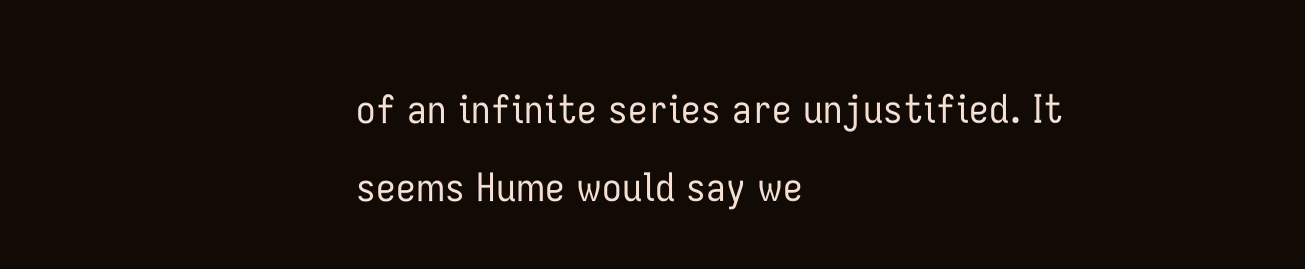of an infinite series are unjustified. It seems Hume would say we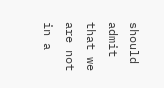should admit that we are not in a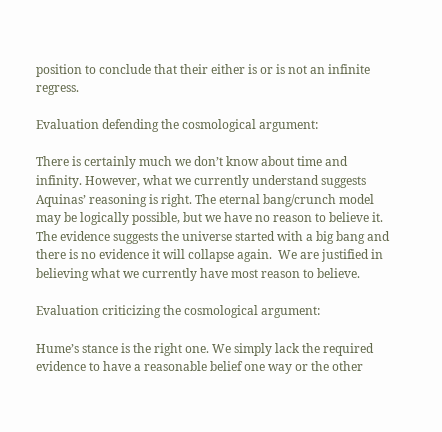position to conclude that their either is or is not an infinite regress.

Evaluation defending the cosmological argument:

There is certainly much we don’t know about time and infinity. However, what we currently understand suggests Aquinas’ reasoning is right. The eternal bang/crunch model may be logically possible, but we have no reason to believe it. The evidence suggests the universe started with a big bang and there is no evidence it will collapse again.  We are justified in believing what we currently have most reason to believe.

Evaluation criticizing the cosmological argument:

Hume’s stance is the right one. We simply lack the required evidence to have a reasonable belief one way or the other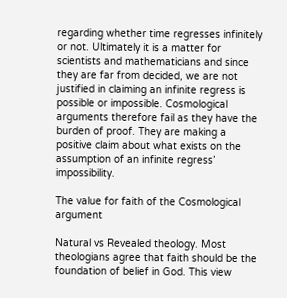regarding whether time regresses infinitely or not. Ultimately it is a matter for scientists and mathematicians and since they are far from decided, we are not justified in claiming an infinite regress is possible or impossible. Cosmological arguments therefore fail as they have the burden of proof. They are making a positive claim about what exists on the assumption of an infinite regress’ impossibility.

The value for faith of the Cosmological argument

Natural vs Revealed theology. Most theologians agree that faith should be the foundation of belief in God. This view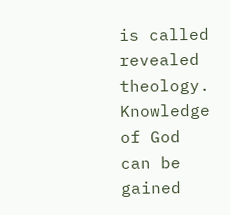is called revealed theology. Knowledge of God can be gained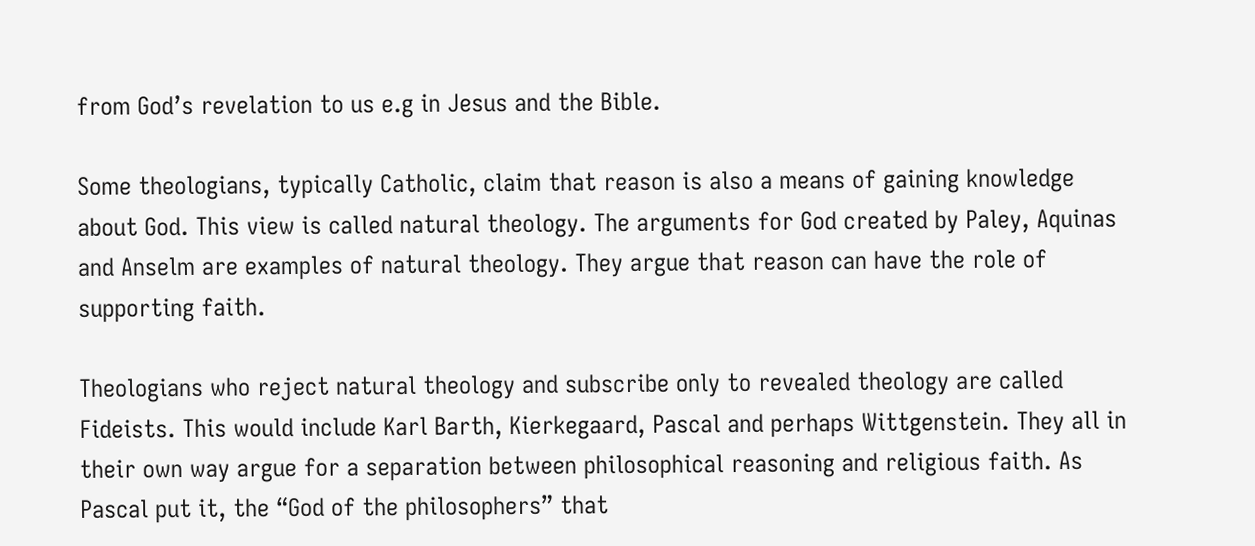from God’s revelation to us e.g in Jesus and the Bible.

Some theologians, typically Catholic, claim that reason is also a means of gaining knowledge about God. This view is called natural theology. The arguments for God created by Paley, Aquinas and Anselm are examples of natural theology. They argue that reason can have the role of supporting faith.

Theologians who reject natural theology and subscribe only to revealed theology are called Fideists. This would include Karl Barth, Kierkegaard, Pascal and perhaps Wittgenstein. They all in their own way argue for a separation between philosophical reasoning and religious faith. As Pascal put it, the “God of the philosophers” that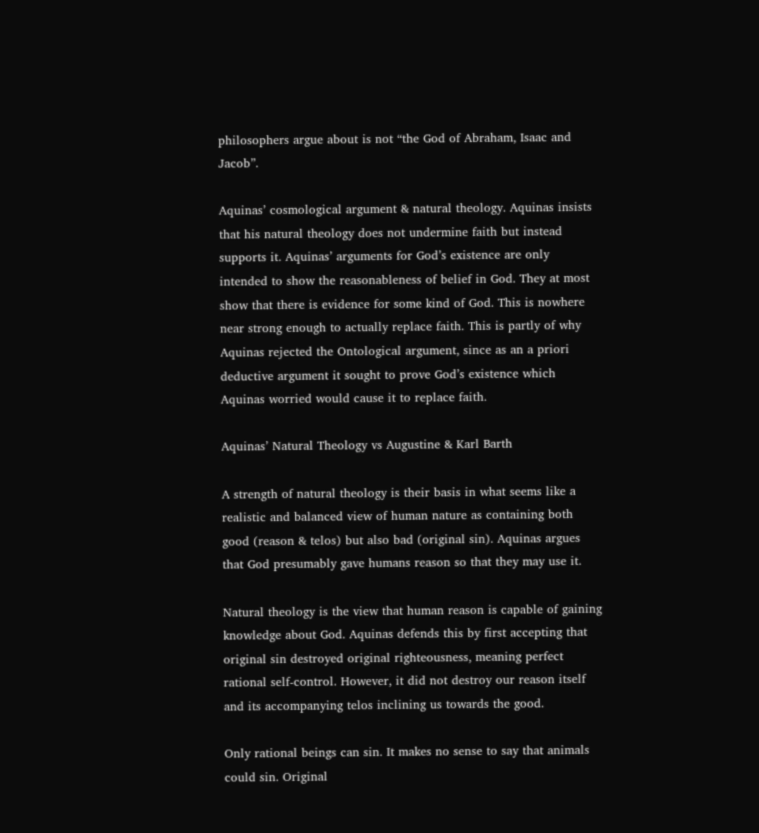philosophers argue about is not “the God of Abraham, Isaac and Jacob”.

Aquinas’ cosmological argument & natural theology. Aquinas insists that his natural theology does not undermine faith but instead supports it. Aquinas’ arguments for God’s existence are only intended to show the reasonableness of belief in God. They at most show that there is evidence for some kind of God. This is nowhere near strong enough to actually replace faith. This is partly of why Aquinas rejected the Ontological argument, since as an a priori deductive argument it sought to prove God’s existence which Aquinas worried would cause it to replace faith.

Aquinas’ Natural Theology vs Augustine & Karl Barth

A strength of natural theology is their basis in what seems like a realistic and balanced view of human nature as containing both good (reason & telos) but also bad (original sin). Aquinas argues that God presumably gave humans reason so that they may use it.

Natural theology is the view that human reason is capable of gaining knowledge about God. Aquinas defends this by first accepting that original sin destroyed original righteousness, meaning perfect rational self-control. However, it did not destroy our reason itself and its accompanying telos inclining us towards the good.

Only rational beings can sin. It makes no sense to say that animals could sin. Original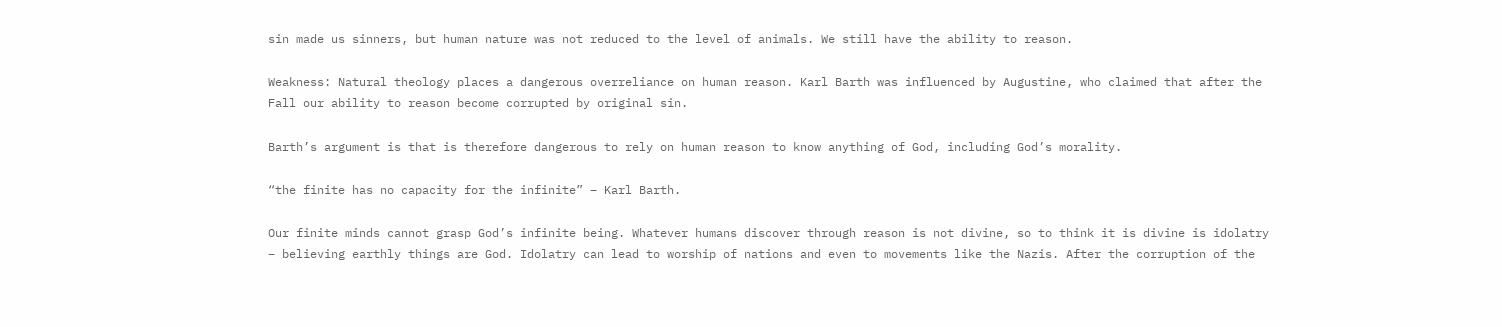sin made us sinners, but human nature was not reduced to the level of animals. We still have the ability to reason.

Weakness: Natural theology places a dangerous overreliance on human reason. Karl Barth was influenced by Augustine, who claimed that after the Fall our ability to reason become corrupted by original sin.

Barth’s argument is that is therefore dangerous to rely on human reason to know anything of God, including God’s morality.

“the finite has no capacity for the infinite” – Karl Barth.

Our finite minds cannot grasp God’s infinite being. Whatever humans discover through reason is not divine, so to think it is divine is idolatry – believing earthly things are God. Idolatry can lead to worship of nations and even to movements like the Nazis. After the corruption of the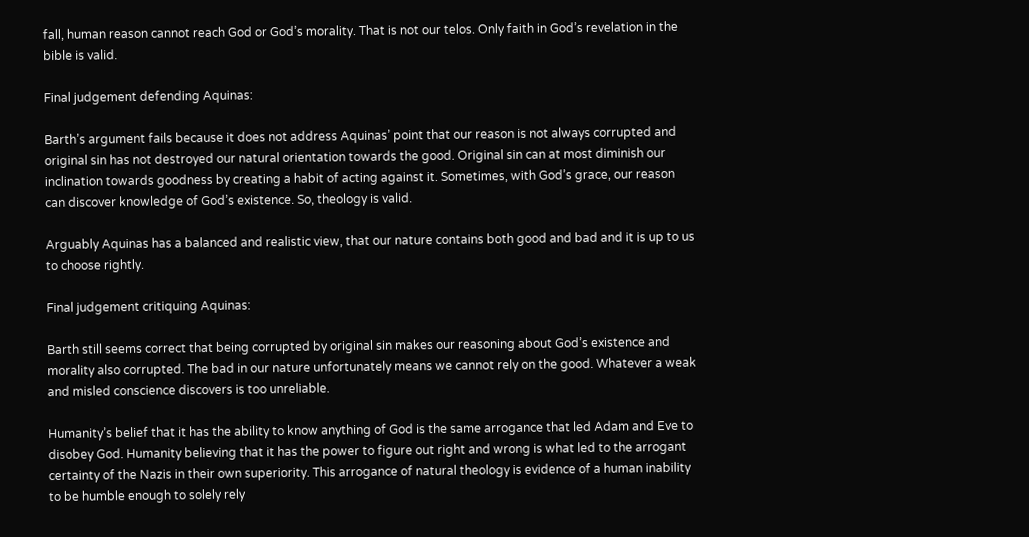fall, human reason cannot reach God or God’s morality. That is not our telos. Only faith in God’s revelation in the bible is valid.

Final judgement defending Aquinas:

Barth’s argument fails because it does not address Aquinas’ point that our reason is not always corrupted and original sin has not destroyed our natural orientation towards the good. Original sin can at most diminish our inclination towards goodness by creating a habit of acting against it. Sometimes, with God’s grace, our reason can discover knowledge of God’s existence. So, theology is valid.

Arguably Aquinas has a balanced and realistic view, that our nature contains both good and bad and it is up to us to choose rightly.

Final judgement critiquing Aquinas:

Barth still seems correct that being corrupted by original sin makes our reasoning about God’s existence and morality also corrupted. The bad in our nature unfortunately means we cannot rely on the good. Whatever a weak and misled conscience discovers is too unreliable.

Humanity’s belief that it has the ability to know anything of God is the same arrogance that led Adam and Eve to disobey God. Humanity believing that it has the power to figure out right and wrong is what led to the arrogant certainty of the Nazis in their own superiority. This arrogance of natural theology is evidence of a human inability to be humble enough to solely rely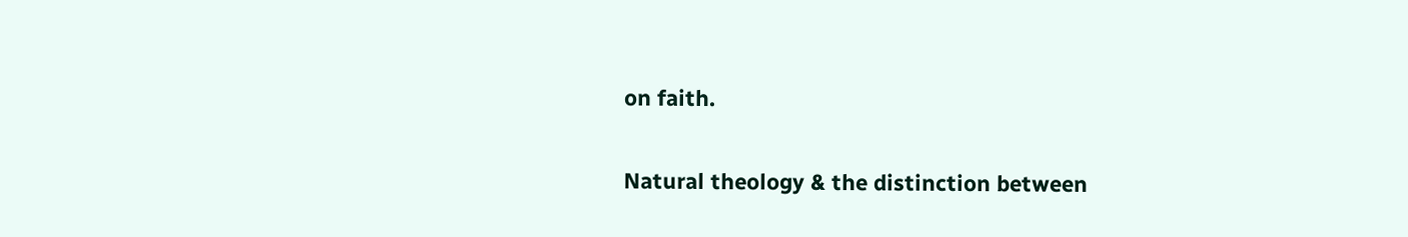on faith.

Natural theology & the distinction between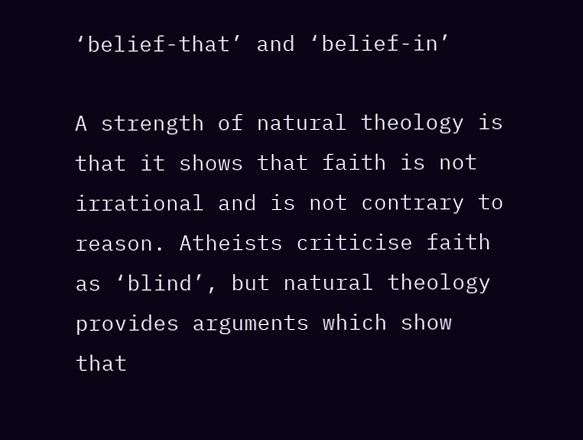‘belief-that’ and ‘belief-in’

A strength of natural theology is that it shows that faith is not irrational and is not contrary to reason. Atheists criticise faith as ‘blind’, but natural theology provides arguments which show that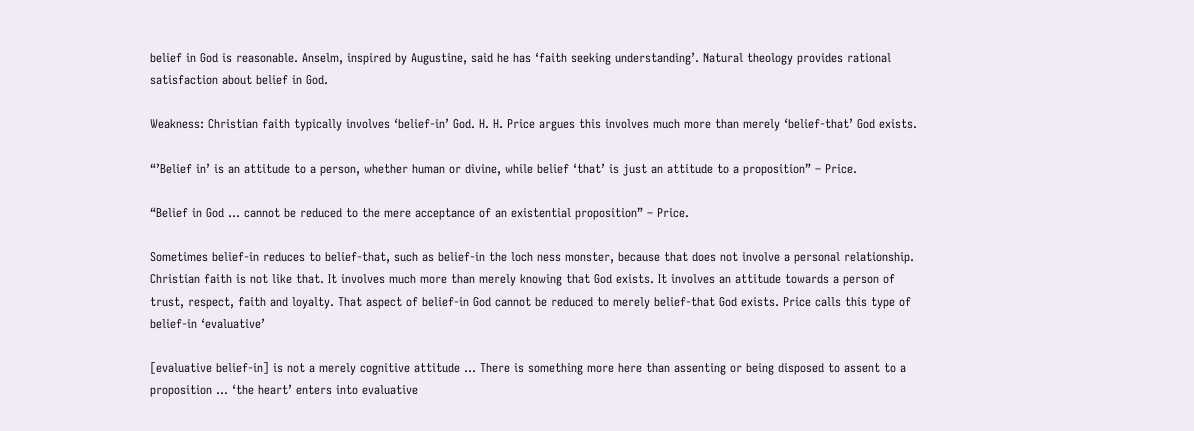belief in God is reasonable. Anselm, inspired by Augustine, said he has ‘faith seeking understanding’. Natural theology provides rational satisfaction about belief in God.

Weakness: Christian faith typically involves ‘belief-in’ God. H. H. Price argues this involves much more than merely ‘belief-that’ God exists.

“’Belief in’ is an attitude to a person, whether human or divine, while belief ‘that’ is just an attitude to a proposition” – Price.

“Belief in God … cannot be reduced to the mere acceptance of an existential proposition” – Price.

Sometimes belief-in reduces to belief-that, such as belief-in the loch ness monster, because that does not involve a personal relationship. Christian faith is not like that. It involves much more than merely knowing that God exists. It involves an attitude towards a person of trust, respect, faith and loyalty. That aspect of belief-in God cannot be reduced to merely belief-that God exists. Price calls this type of belief-in ‘evaluative’

[evaluative belief-in] is not a merely cognitive attitude … There is something more here than assenting or being disposed to assent to a proposition … ‘the heart’ enters into evaluative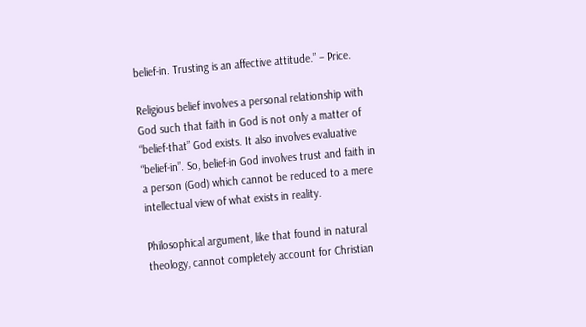belief-in. Trusting is an affective attitude.” – Price.

Religious belief involves a personal relationship with God such that faith in God is not only a matter of “belief-that” God exists. It also involves evaluative “belief-in”. So, belief-in God involves trust and faith in a person (God) which cannot be reduced to a mere intellectual view of what exists in reality.

Philosophical argument, like that found in natural theology, cannot completely account for Christian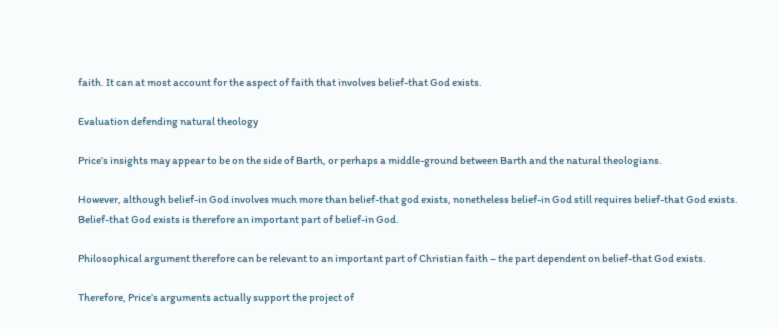faith. It can at most account for the aspect of faith that involves belief-that God exists.

Evaluation defending natural theology

Price’s insights may appear to be on the side of Barth, or perhaps a middle-ground between Barth and the natural theologians.

However, although belief-in God involves much more than belief-that god exists, nonetheless belief-in God still requires belief-that God exists. Belief-that God exists is therefore an important part of belief-in God.

Philosophical argument therefore can be relevant to an important part of Christian faith – the part dependent on belief-that God exists.

Therefore, Price’s arguments actually support the project of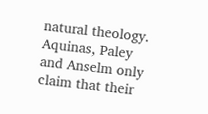natural theology. Aquinas, Paley and Anselm only claim that their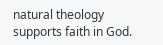natural theology supports faith in God.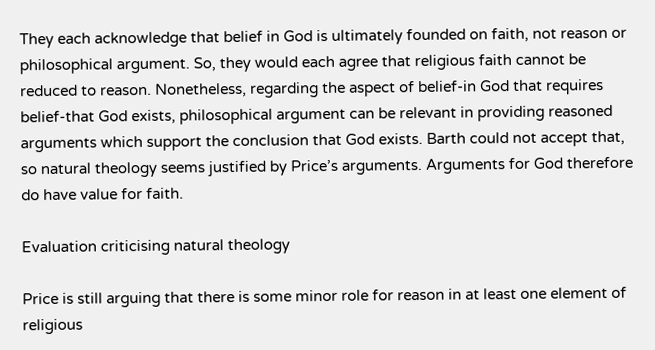They each acknowledge that belief in God is ultimately founded on faith, not reason or philosophical argument. So, they would each agree that religious faith cannot be reduced to reason. Nonetheless, regarding the aspect of belief-in God that requires belief-that God exists, philosophical argument can be relevant in providing reasoned arguments which support the conclusion that God exists. Barth could not accept that, so natural theology seems justified by Price’s arguments. Arguments for God therefore do have value for faith.

Evaluation criticising natural theology

Price is still arguing that there is some minor role for reason in at least one element of religious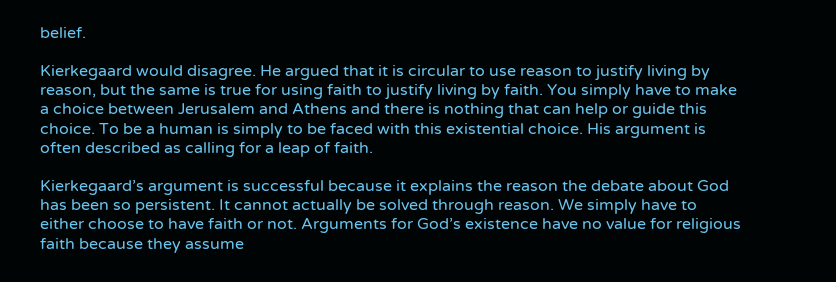belief.

Kierkegaard would disagree. He argued that it is circular to use reason to justify living by reason, but the same is true for using faith to justify living by faith. You simply have to make a choice between Jerusalem and Athens and there is nothing that can help or guide this choice. To be a human is simply to be faced with this existential choice. His argument is often described as calling for a leap of faith.

Kierkegaard’s argument is successful because it explains the reason the debate about God has been so persistent. It cannot actually be solved through reason. We simply have to either choose to have faith or not. Arguments for God’s existence have no value for religious faith because they assume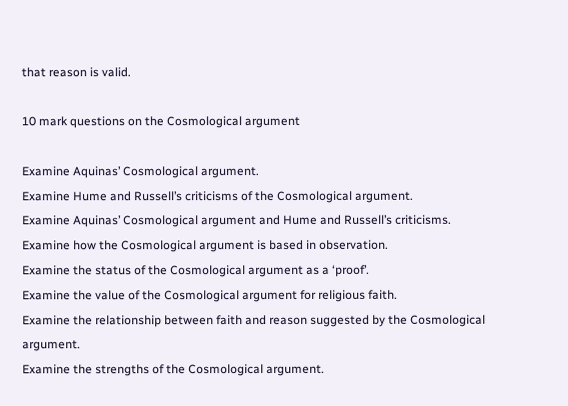that reason is valid.

10 mark questions on the Cosmological argument

Examine Aquinas’ Cosmological argument.
Examine Hume and Russell’s criticisms of the Cosmological argument.
Examine Aquinas’ Cosmological argument and Hume and Russell’s criticisms.
Examine how the Cosmological argument is based in observation.
Examine the status of the Cosmological argument as a ‘proof’.
Examine the value of the Cosmological argument for religious faith.
Examine the relationship between faith and reason suggested by the Cosmological argument.
Examine the strengths of the Cosmological argument.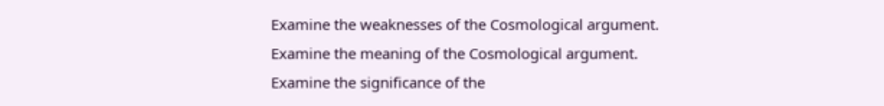Examine the weaknesses of the Cosmological argument.
Examine the meaning of the Cosmological argument.
Examine the significance of the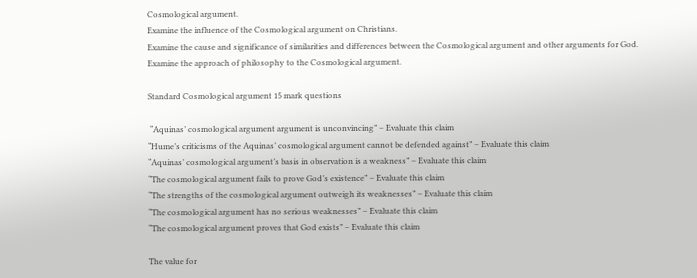Cosmological argument.
Examine the influence of the Cosmological argument on Christians.
Examine the cause and significance of similarities and differences between the Cosmological argument and other arguments for God.
Examine the approach of philosophy to the Cosmological argument.

Standard Cosmological argument 15 mark questions

 “Aquinas’ cosmological argument argument is unconvincing” – Evaluate this claim
“Hume’s criticisms of the Aquinas’ cosmological argument cannot be defended against” – Evaluate this claim
“Aquinas’ cosmological argument’s basis in observation is a weakness” – Evaluate this claim
“The cosmological argument fails to prove God’s existence” – Evaluate this claim
“The strengths of the cosmological argument outweigh its weaknesses” – Evaluate this claim
“The cosmological argument has no serious weaknesses” – Evaluate this claim
“The cosmological argument proves that God exists” – Evaluate this claim

The value for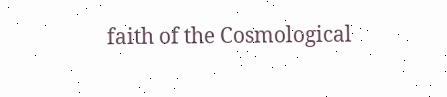faith of the Cosmological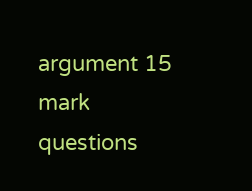argument 15 mark questions